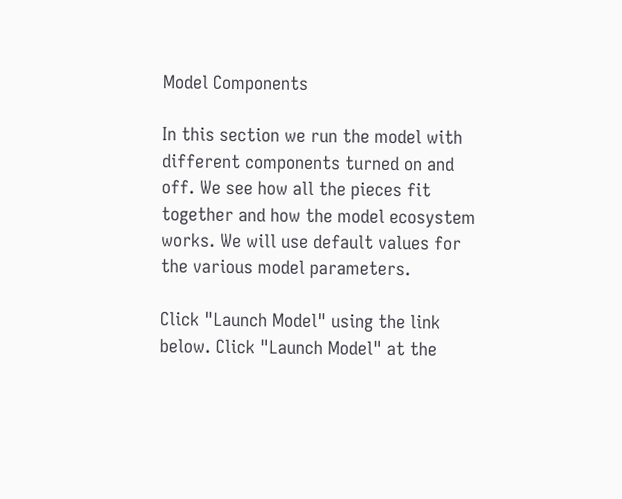Model Components

In this section we run the model with different components turned on and off. We see how all the pieces fit together and how the model ecosystem works. We will use default values for the various model parameters.

Click "Launch Model" using the link below. Click "Launch Model" at the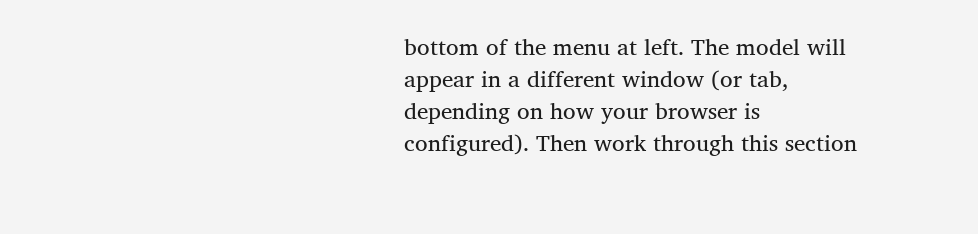bottom of the menu at left. The model will appear in a different window (or tab, depending on how your browser is configured). Then work through this section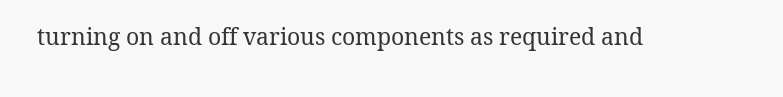turning on and off various components as required and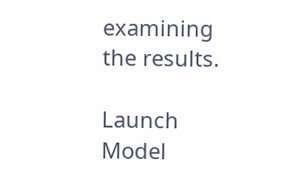examining the results.

Launch Model